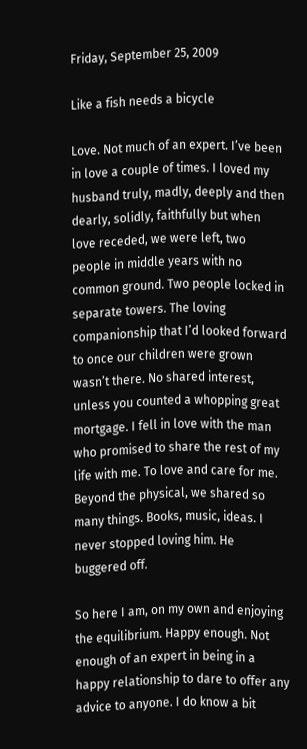Friday, September 25, 2009

Like a fish needs a bicycle

Love. Not much of an expert. I’ve been in love a couple of times. I loved my husband truly, madly, deeply and then dearly, solidly, faithfully but when love receded, we were left, two people in middle years with no common ground. Two people locked in separate towers. The loving companionship that I’d looked forward to once our children were grown wasn’t there. No shared interest, unless you counted a whopping great mortgage. I fell in love with the man who promised to share the rest of my life with me. To love and care for me. Beyond the physical, we shared so many things. Books, music, ideas. I never stopped loving him. He buggered off.

So here I am, on my own and enjoying the equilibrium. Happy enough. Not enough of an expert in being in a happy relationship to dare to offer any advice to anyone. I do know a bit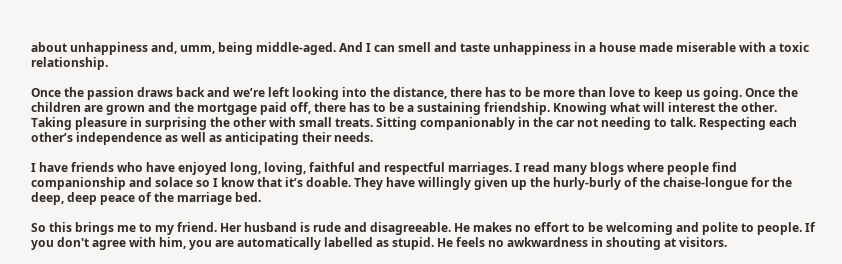about unhappiness and, umm, being middle-aged. And I can smell and taste unhappiness in a house made miserable with a toxic relationship.

Once the passion draws back and we’re left looking into the distance, there has to be more than love to keep us going. Once the children are grown and the mortgage paid off, there has to be a sustaining friendship. Knowing what will interest the other. Taking pleasure in surprising the other with small treats. Sitting companionably in the car not needing to talk. Respecting each other’s independence as well as anticipating their needs.

I have friends who have enjoyed long, loving, faithful and respectful marriages. I read many blogs where people find companionship and solace so I know that it’s doable. They have willingly given up the hurly-burly of the chaise-longue for the deep, deep peace of the marriage bed.

So this brings me to my friend. Her husband is rude and disagreeable. He makes no effort to be welcoming and polite to people. If you don't agree with him, you are automatically labelled as stupid. He feels no awkwardness in shouting at visitors.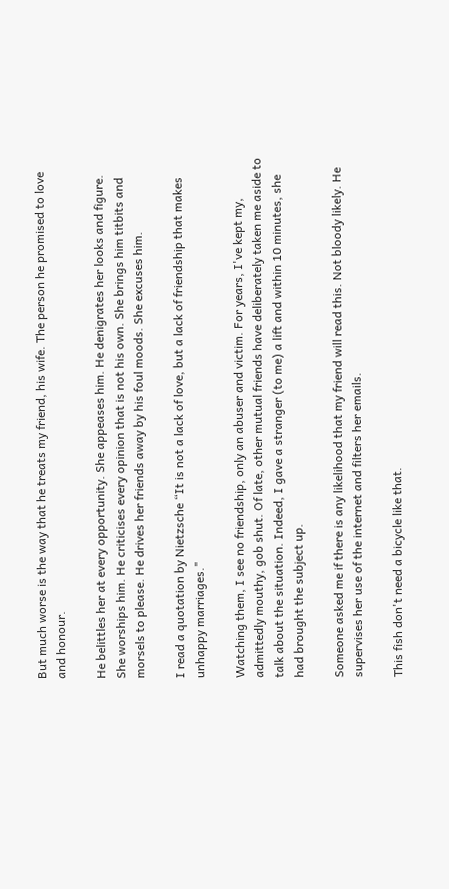But much worse is the way that he treats my friend, his wife. The person he promised to love and honour.

He belittles her at every opportunity. She appeases him. He denigrates her looks and figure. She worships him. He criticises every opinion that is not his own. She brings him titbits and morsels to please. He drives her friends away by his foul moods. She excuses him.

I read a quotation by Nietzsche “It is not a lack of love, but a lack of friendship that makes unhappy marriages."

Watching them, I see no friendship, only an abuser and victim. For years, I've kept my, admittedly mouthy, gob shut. Of late, other mutual friends have deliberately taken me aside to talk about the situation. Indeed, I gave a stranger (to me) a lift and within 10 minutes, she had brought the subject up.

Someone asked me if there is any likelihood that my friend will read this. Not bloody likely. He supervises her use of the internet and filters her emails.

This fish don't need a bicycle like that.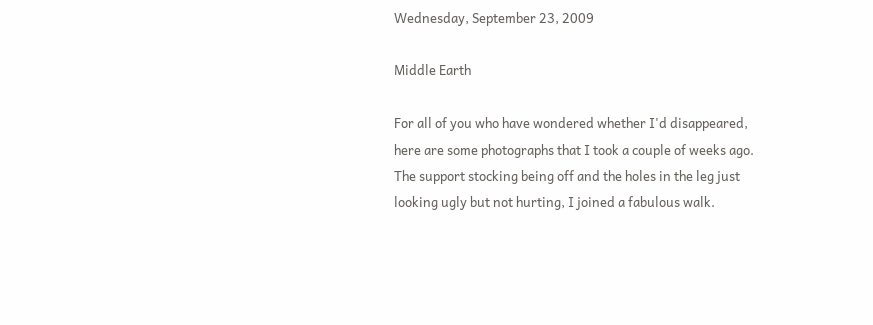Wednesday, September 23, 2009

Middle Earth

For all of you who have wondered whether I'd disappeared, here are some photographs that I took a couple of weeks ago. The support stocking being off and the holes in the leg just looking ugly but not hurting, I joined a fabulous walk.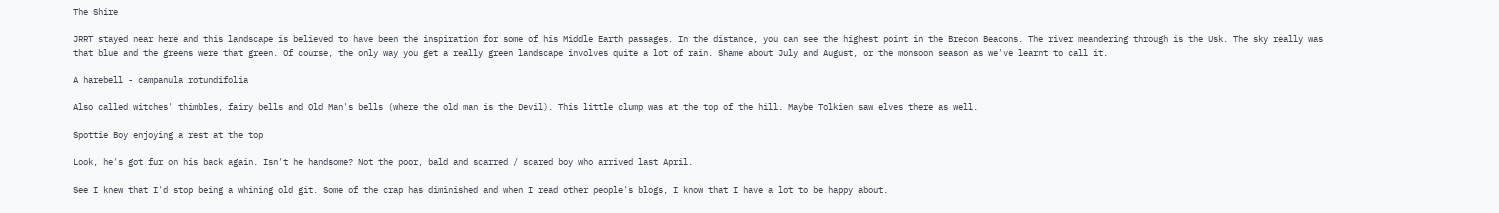The Shire

JRRT stayed near here and this landscape is believed to have been the inspiration for some of his Middle Earth passages. In the distance, you can see the highest point in the Brecon Beacons. The river meandering through is the Usk. The sky really was that blue and the greens were that green. Of course, the only way you get a really green landscape involves quite a lot of rain. Shame about July and August, or the monsoon season as we've learnt to call it.

A harebell - campanula rotundifolia

Also called witches' thimbles, fairy bells and Old Man's bells (where the old man is the Devil). This little clump was at the top of the hill. Maybe Tolkien saw elves there as well.

Spottie Boy enjoying a rest at the top

Look, he's got fur on his back again. Isn't he handsome? Not the poor, bald and scarred / scared boy who arrived last April.

See I knew that I'd stop being a whining old git. Some of the crap has diminished and when I read other people's blogs, I know that I have a lot to be happy about.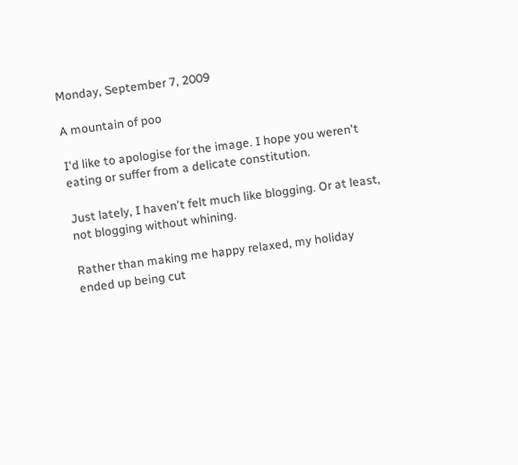Monday, September 7, 2009

A mountain of poo

I'd like to apologise for the image. I hope you weren't eating or suffer from a delicate constitution.

Just lately, I haven't felt much like blogging. Or at least, not blogging without whining.

Rather than making me happy relaxed, my holiday ended up being cut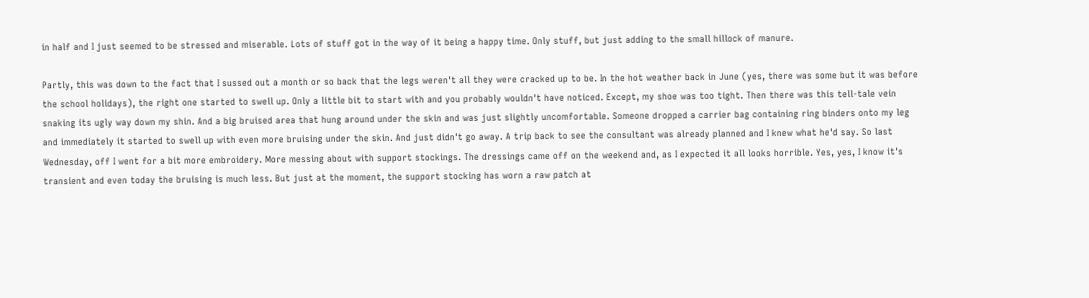in half and I just seemed to be stressed and miserable. Lots of stuff got in the way of it being a happy time. Only stuff, but just adding to the small hillock of manure.

Partly, this was down to the fact that I sussed out a month or so back that the legs weren't all they were cracked up to be. In the hot weather back in June (yes, there was some but it was before the school holidays), the right one started to swell up. Only a little bit to start with and you probably wouldn't have noticed. Except, my shoe was too tight. Then there was this tell-tale vein snaking its ugly way down my shin. And a big bruised area that hung around under the skin and was just slightly uncomfortable. Someone dropped a carrier bag containing ring binders onto my leg and immediately it started to swell up with even more bruising under the skin. And just didn't go away. A trip back to see the consultant was already planned and I knew what he'd say. So last Wednesday, off I went for a bit more embroidery. More messing about with support stockings. The dressings came off on the weekend and, as I expected it all looks horrible. Yes, yes, I know it's transient and even today the bruising is much less. But just at the moment, the support stocking has worn a raw patch at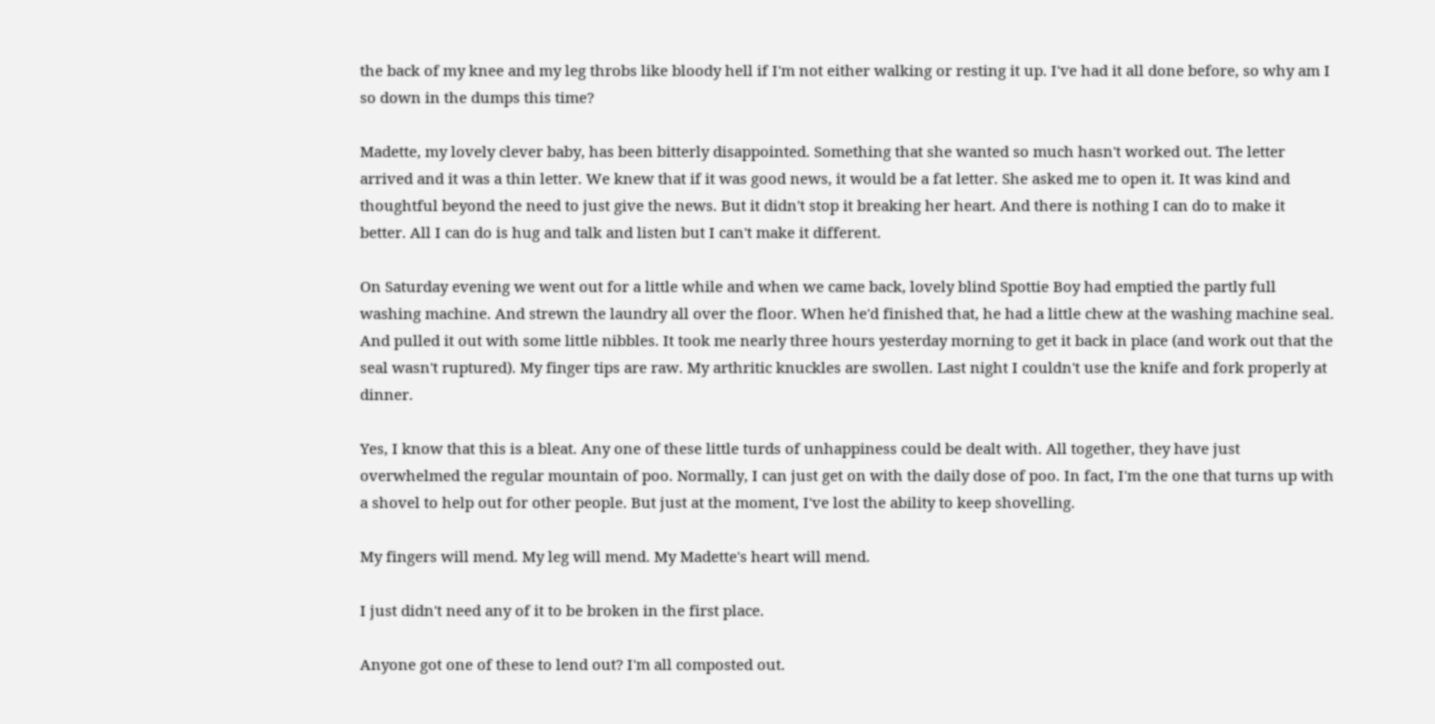the back of my knee and my leg throbs like bloody hell if I'm not either walking or resting it up. I've had it all done before, so why am I so down in the dumps this time?

Madette, my lovely clever baby, has been bitterly disappointed. Something that she wanted so much hasn't worked out. The letter arrived and it was a thin letter. We knew that if it was good news, it would be a fat letter. She asked me to open it. It was kind and thoughtful beyond the need to just give the news. But it didn't stop it breaking her heart. And there is nothing I can do to make it better. All I can do is hug and talk and listen but I can't make it different.

On Saturday evening we went out for a little while and when we came back, lovely blind Spottie Boy had emptied the partly full washing machine. And strewn the laundry all over the floor. When he'd finished that, he had a little chew at the washing machine seal. And pulled it out with some little nibbles. It took me nearly three hours yesterday morning to get it back in place (and work out that the seal wasn't ruptured). My finger tips are raw. My arthritic knuckles are swollen. Last night I couldn't use the knife and fork properly at dinner.

Yes, I know that this is a bleat. Any one of these little turds of unhappiness could be dealt with. All together, they have just overwhelmed the regular mountain of poo. Normally, I can just get on with the daily dose of poo. In fact, I'm the one that turns up with a shovel to help out for other people. But just at the moment, I've lost the ability to keep shovelling.

My fingers will mend. My leg will mend. My Madette's heart will mend.

I just didn't need any of it to be broken in the first place.

Anyone got one of these to lend out? I'm all composted out.